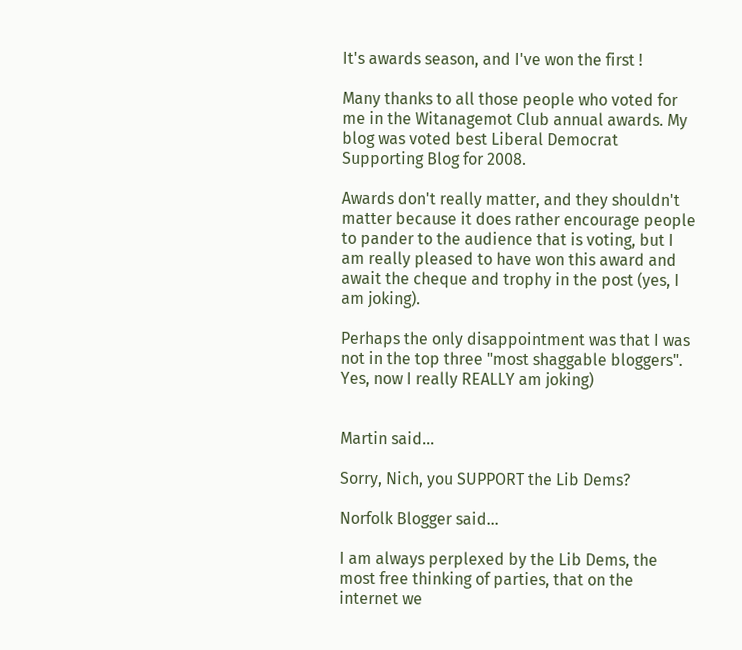It's awards season, and I've won the first !

Many thanks to all those people who voted for me in the Witanagemot Club annual awards. My blog was voted best Liberal Democrat Supporting Blog for 2008.

Awards don't really matter, and they shouldn't matter because it does rather encourage people to pander to the audience that is voting, but I am really pleased to have won this award and await the cheque and trophy in the post (yes, I am joking).

Perhaps the only disappointment was that I was not in the top three "most shaggable bloggers". Yes, now I really REALLY am joking)


Martin said...

Sorry, Nich, you SUPPORT the Lib Dems?

Norfolk Blogger said...

I am always perplexed by the Lib Dems, the most free thinking of parties, that on the internet we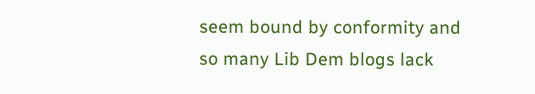seem bound by conformity and so many Lib Dem blogs lack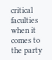critical faculties when it comes to the party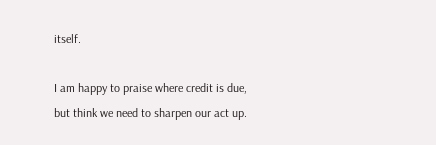itself.

I am happy to praise where credit is due, but think we need to sharpen our act up.